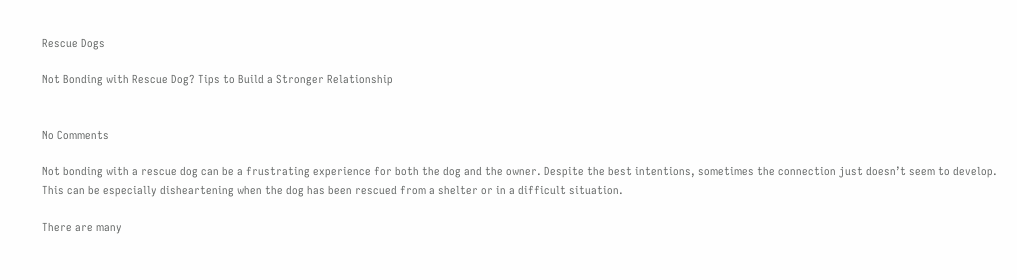Rescue Dogs

Not Bonding with Rescue Dog? Tips to Build a Stronger Relationship


No Comments

Not bonding with a rescue dog can be a frustrating experience for both the dog and the owner. Despite the best intentions, sometimes the connection just doesn’t seem to develop. This can be especially disheartening when the dog has been rescued from a shelter or in a difficult situation.

There are many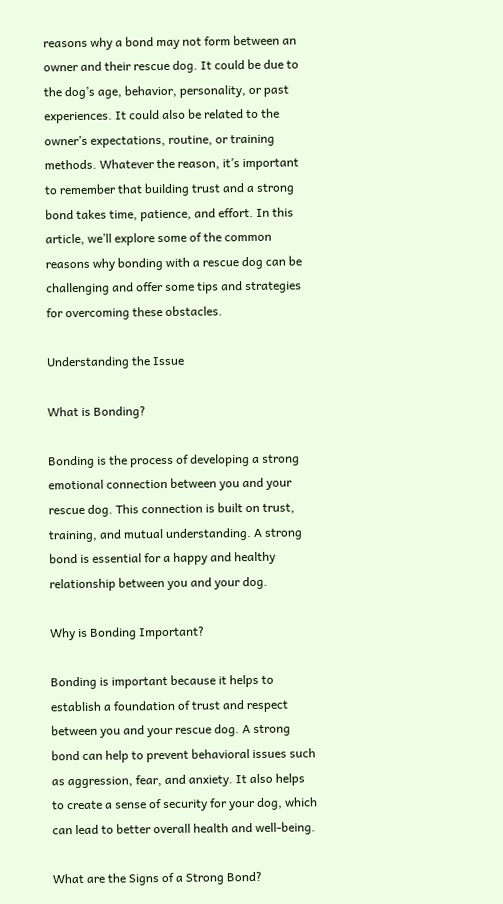reasons why a bond may not form between an owner and their rescue dog. It could be due to the dog’s age, behavior, personality, or past experiences. It could also be related to the owner’s expectations, routine, or training methods. Whatever the reason, it’s important to remember that building trust and a strong bond takes time, patience, and effort. In this article, we’ll explore some of the common reasons why bonding with a rescue dog can be challenging and offer some tips and strategies for overcoming these obstacles.

Understanding the Issue

What is Bonding?

Bonding is the process of developing a strong emotional connection between you and your rescue dog. This connection is built on trust, training, and mutual understanding. A strong bond is essential for a happy and healthy relationship between you and your dog.

Why is Bonding Important?

Bonding is important because it helps to establish a foundation of trust and respect between you and your rescue dog. A strong bond can help to prevent behavioral issues such as aggression, fear, and anxiety. It also helps to create a sense of security for your dog, which can lead to better overall health and well-being.

What are the Signs of a Strong Bond?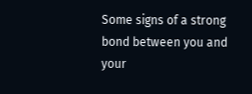Some signs of a strong bond between you and your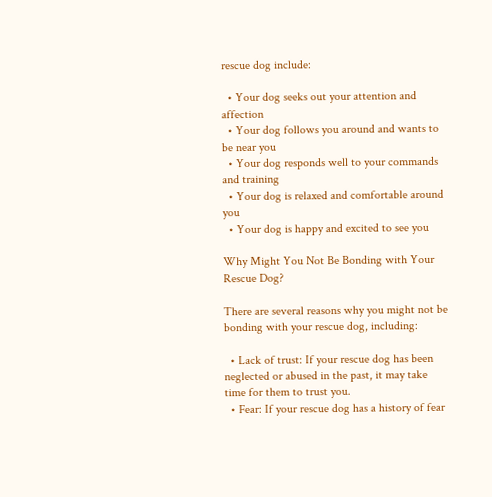rescue dog include:

  • Your dog seeks out your attention and affection
  • Your dog follows you around and wants to be near you
  • Your dog responds well to your commands and training
  • Your dog is relaxed and comfortable around you
  • Your dog is happy and excited to see you

Why Might You Not Be Bonding with Your Rescue Dog?

There are several reasons why you might not be bonding with your rescue dog, including:

  • Lack of trust: If your rescue dog has been neglected or abused in the past, it may take time for them to trust you.
  • Fear: If your rescue dog has a history of fear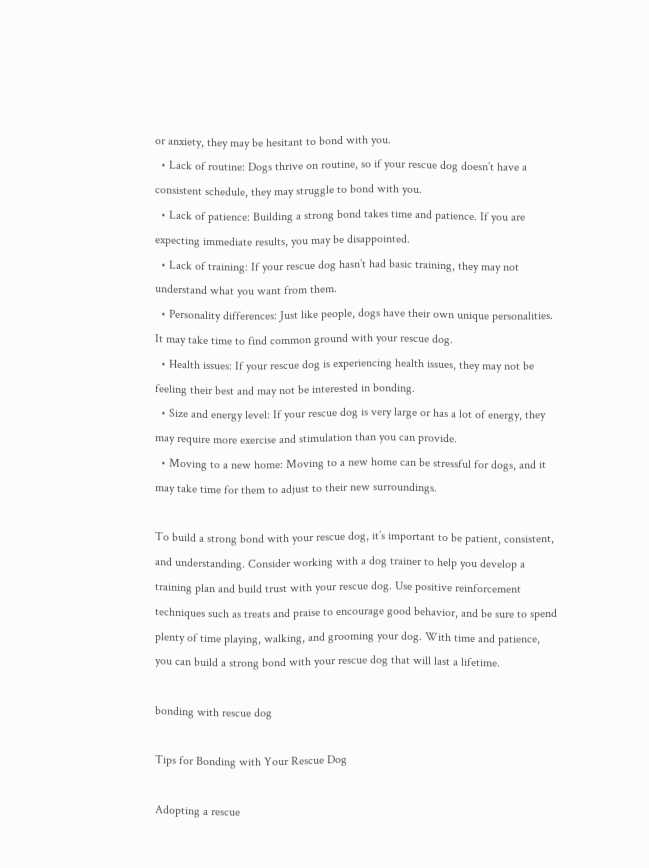or anxiety, they may be hesitant to bond with you.
  • Lack of routine: Dogs thrive on routine, so if your rescue dog doesn’t have a consistent schedule, they may struggle to bond with you.
  • Lack of patience: Building a strong bond takes time and patience. If you are expecting immediate results, you may be disappointed.
  • Lack of training: If your rescue dog hasn’t had basic training, they may not understand what you want from them.
  • Personality differences: Just like people, dogs have their own unique personalities. It may take time to find common ground with your rescue dog.
  • Health issues: If your rescue dog is experiencing health issues, they may not be feeling their best and may not be interested in bonding.
  • Size and energy level: If your rescue dog is very large or has a lot of energy, they may require more exercise and stimulation than you can provide.
  • Moving to a new home: Moving to a new home can be stressful for dogs, and it may take time for them to adjust to their new surroundings.

To build a strong bond with your rescue dog, it’s important to be patient, consistent, and understanding. Consider working with a dog trainer to help you develop a training plan and build trust with your rescue dog. Use positive reinforcement techniques such as treats and praise to encourage good behavior, and be sure to spend plenty of time playing, walking, and grooming your dog. With time and patience, you can build a strong bond with your rescue dog that will last a lifetime.

bonding with rescue dog

Tips for Bonding with Your Rescue Dog

Adopting a rescue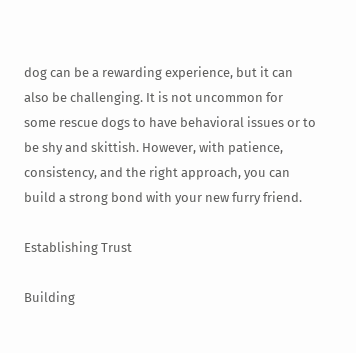dog can be a rewarding experience, but it can also be challenging. It is not uncommon for some rescue dogs to have behavioral issues or to be shy and skittish. However, with patience, consistency, and the right approach, you can build a strong bond with your new furry friend.

Establishing Trust

Building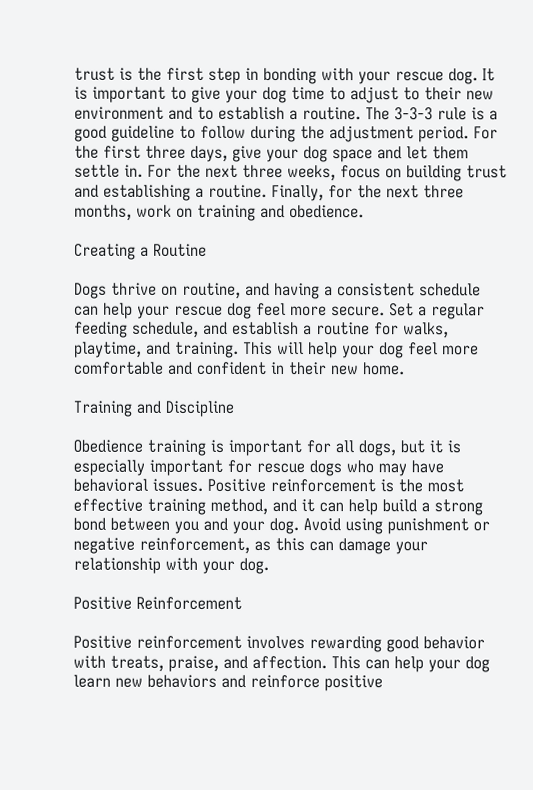trust is the first step in bonding with your rescue dog. It is important to give your dog time to adjust to their new environment and to establish a routine. The 3-3-3 rule is a good guideline to follow during the adjustment period. For the first three days, give your dog space and let them settle in. For the next three weeks, focus on building trust and establishing a routine. Finally, for the next three months, work on training and obedience.

Creating a Routine

Dogs thrive on routine, and having a consistent schedule can help your rescue dog feel more secure. Set a regular feeding schedule, and establish a routine for walks, playtime, and training. This will help your dog feel more comfortable and confident in their new home.

Training and Discipline

Obedience training is important for all dogs, but it is especially important for rescue dogs who may have behavioral issues. Positive reinforcement is the most effective training method, and it can help build a strong bond between you and your dog. Avoid using punishment or negative reinforcement, as this can damage your relationship with your dog.

Positive Reinforcement

Positive reinforcement involves rewarding good behavior with treats, praise, and affection. This can help your dog learn new behaviors and reinforce positive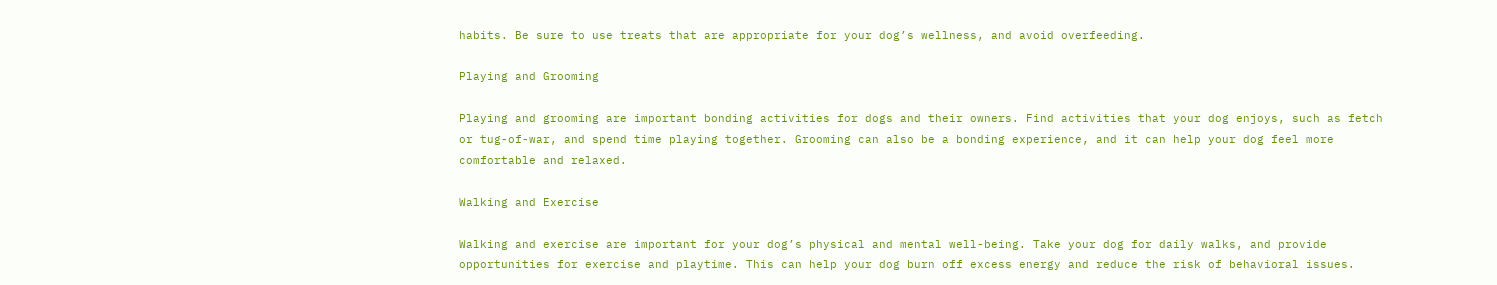habits. Be sure to use treats that are appropriate for your dog’s wellness, and avoid overfeeding.

Playing and Grooming

Playing and grooming are important bonding activities for dogs and their owners. Find activities that your dog enjoys, such as fetch or tug-of-war, and spend time playing together. Grooming can also be a bonding experience, and it can help your dog feel more comfortable and relaxed.

Walking and Exercise

Walking and exercise are important for your dog’s physical and mental well-being. Take your dog for daily walks, and provide opportunities for exercise and playtime. This can help your dog burn off excess energy and reduce the risk of behavioral issues.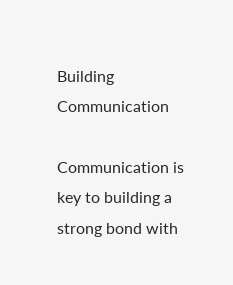Building Communication

Communication is key to building a strong bond with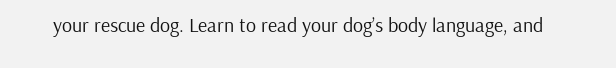your rescue dog. Learn to read your dog’s body language, and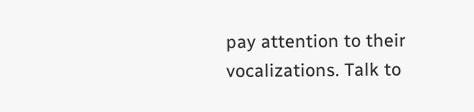pay attention to their vocalizations. Talk to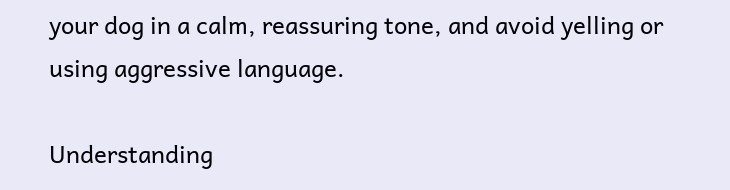your dog in a calm, reassuring tone, and avoid yelling or using aggressive language.

Understanding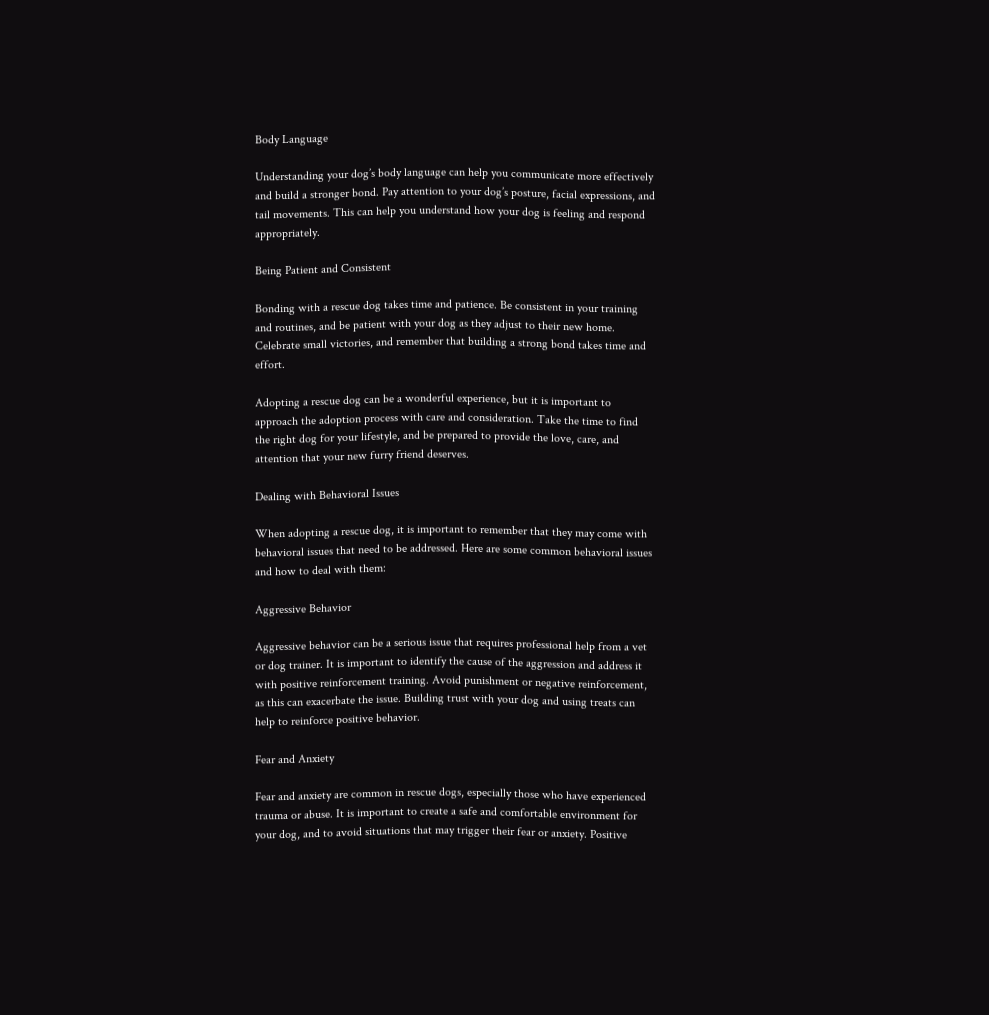Body Language

Understanding your dog’s body language can help you communicate more effectively and build a stronger bond. Pay attention to your dog’s posture, facial expressions, and tail movements. This can help you understand how your dog is feeling and respond appropriately.

Being Patient and Consistent

Bonding with a rescue dog takes time and patience. Be consistent in your training and routines, and be patient with your dog as they adjust to their new home. Celebrate small victories, and remember that building a strong bond takes time and effort.

Adopting a rescue dog can be a wonderful experience, but it is important to approach the adoption process with care and consideration. Take the time to find the right dog for your lifestyle, and be prepared to provide the love, care, and attention that your new furry friend deserves.

Dealing with Behavioral Issues

When adopting a rescue dog, it is important to remember that they may come with behavioral issues that need to be addressed. Here are some common behavioral issues and how to deal with them:

Aggressive Behavior

Aggressive behavior can be a serious issue that requires professional help from a vet or dog trainer. It is important to identify the cause of the aggression and address it with positive reinforcement training. Avoid punishment or negative reinforcement, as this can exacerbate the issue. Building trust with your dog and using treats can help to reinforce positive behavior.

Fear and Anxiety

Fear and anxiety are common in rescue dogs, especially those who have experienced trauma or abuse. It is important to create a safe and comfortable environment for your dog, and to avoid situations that may trigger their fear or anxiety. Positive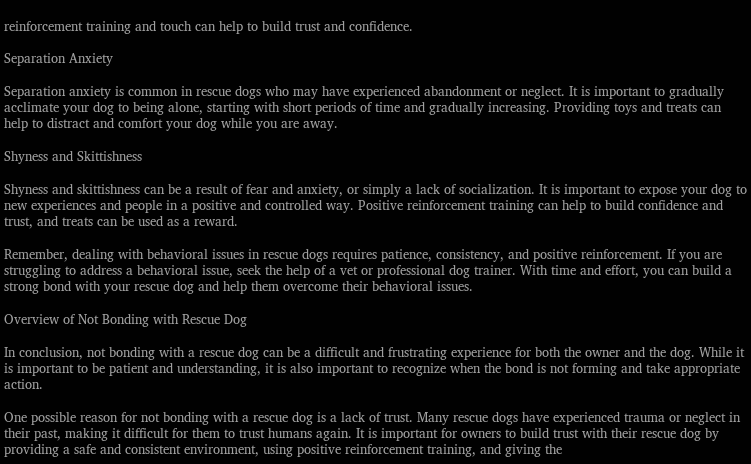reinforcement training and touch can help to build trust and confidence.

Separation Anxiety

Separation anxiety is common in rescue dogs who may have experienced abandonment or neglect. It is important to gradually acclimate your dog to being alone, starting with short periods of time and gradually increasing. Providing toys and treats can help to distract and comfort your dog while you are away.

Shyness and Skittishness

Shyness and skittishness can be a result of fear and anxiety, or simply a lack of socialization. It is important to expose your dog to new experiences and people in a positive and controlled way. Positive reinforcement training can help to build confidence and trust, and treats can be used as a reward.

Remember, dealing with behavioral issues in rescue dogs requires patience, consistency, and positive reinforcement. If you are struggling to address a behavioral issue, seek the help of a vet or professional dog trainer. With time and effort, you can build a strong bond with your rescue dog and help them overcome their behavioral issues.

Overview of Not Bonding with Rescue Dog

In conclusion, not bonding with a rescue dog can be a difficult and frustrating experience for both the owner and the dog. While it is important to be patient and understanding, it is also important to recognize when the bond is not forming and take appropriate action.

One possible reason for not bonding with a rescue dog is a lack of trust. Many rescue dogs have experienced trauma or neglect in their past, making it difficult for them to trust humans again. It is important for owners to build trust with their rescue dog by providing a safe and consistent environment, using positive reinforcement training, and giving the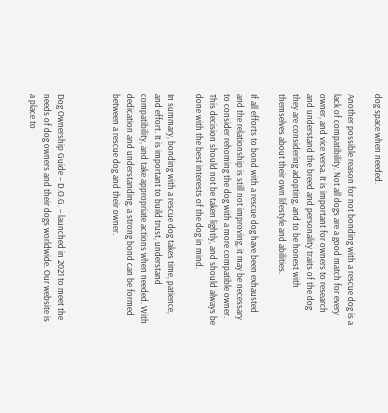dog space when needed.

Another possible reason for not bonding with a rescue dog is a lack of compatibility. Not all dogs are a good match for every owner, and vice versa. It is important for owners to research and understand the breed and personality traits of the dog they are considering adopting, and to be honest with themselves about their own lifestyle and abilities.

If all efforts to bond with a rescue dog have been exhausted and the relationship is still not improving, it may be necessary to consider rehoming the dog with a more compatible owner. This decision should not be taken lightly, and should always be done with the best interests of the dog in mind.

In summary, bonding with a rescue dog takes time, patience, and effort. It is important to build trust, understand compatibility, and take appropriate actions when needed. With dedication and understanding, a strong bond can be formed between a rescue dog and their owner.



Dog Ownership Guide – D.O.G. – launched in 2021 to meet the needs of dog owners and their dogs worldwide. Our website is a place to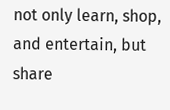not only learn, shop, and entertain, but share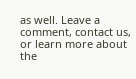as well. Leave a comment, contact us, or learn more about the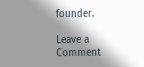founder.

Leave a Comment